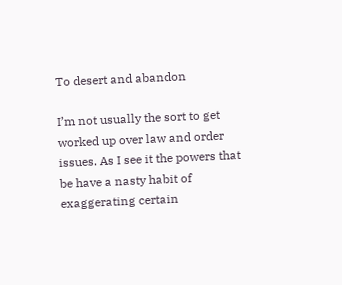To desert and abandon

I’m not usually the sort to get worked up over law and order issues. As I see it the powers that be have a nasty habit of exaggerating certain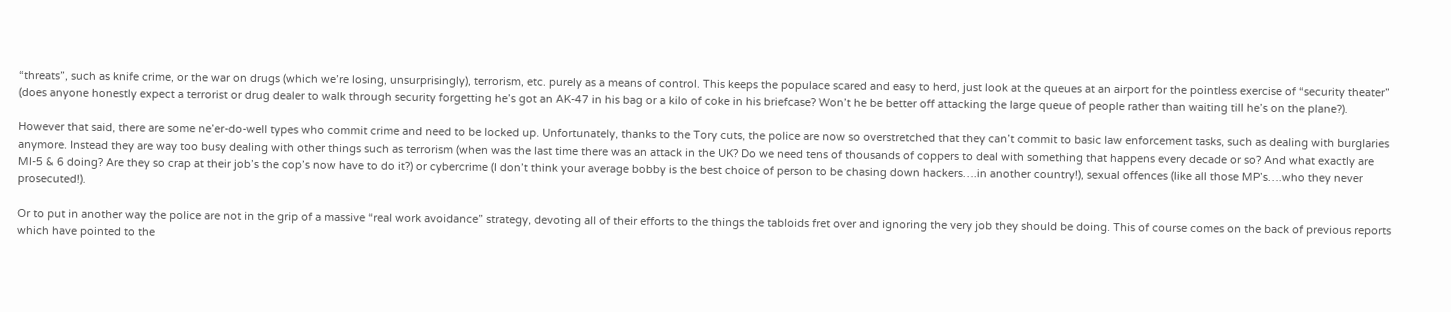“threats”, such as knife crime, or the war on drugs (which we’re losing, unsurprisingly), terrorism, etc. purely as a means of control. This keeps the populace scared and easy to herd, just look at the queues at an airport for the pointless exercise of “security theater” (does anyone honestly expect a terrorist or drug dealer to walk through security forgetting he’s got an AK-47 in his bag or a kilo of coke in his briefcase? Won’t he be better off attacking the large queue of people rather than waiting till he’s on the plane?).

However that said, there are some ne’er-do-well types who commit crime and need to be locked up. Unfortunately, thanks to the Tory cuts, the police are now so overstretched that they can’t commit to basic law enforcement tasks, such as dealing with burglaries anymore. Instead they are way too busy dealing with other things such as terrorism (when was the last time there was an attack in the UK? Do we need tens of thousands of coppers to deal with something that happens every decade or so? And what exactly are MI-5 & 6 doing? Are they so crap at their job’s the cop’s now have to do it?) or cybercrime (I don’t think your average bobby is the best choice of person to be chasing down hackers….in another country!), sexual offences (like all those MP’s….who they never prosecuted!).

Or to put in another way the police are not in the grip of a massive “real work avoidance” strategy, devoting all of their efforts to the things the tabloids fret over and ignoring the very job they should be doing. This of course comes on the back of previous reports which have pointed to the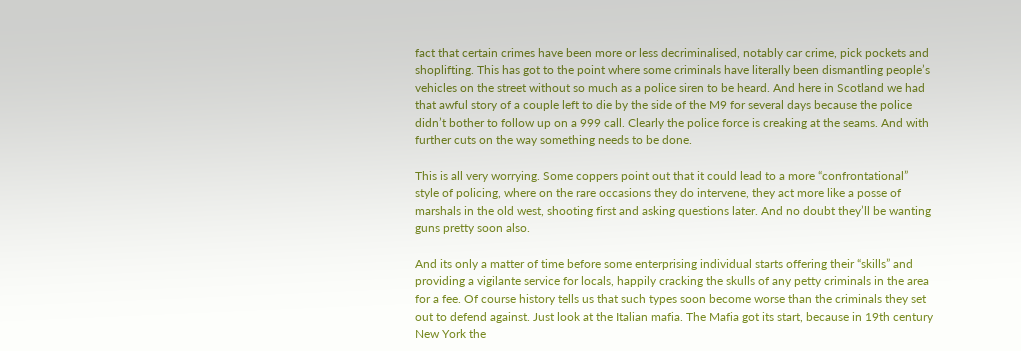fact that certain crimes have been more or less decriminalised, notably car crime, pick pockets and shoplifting. This has got to the point where some criminals have literally been dismantling people’s vehicles on the street without so much as a police siren to be heard. And here in Scotland we had that awful story of a couple left to die by the side of the M9 for several days because the police didn’t bother to follow up on a 999 call. Clearly the police force is creaking at the seams. And with further cuts on the way something needs to be done.

This is all very worrying. Some coppers point out that it could lead to a more “confrontational” style of policing, where on the rare occasions they do intervene, they act more like a posse of marshals in the old west, shooting first and asking questions later. And no doubt they’ll be wanting guns pretty soon also.

And its only a matter of time before some enterprising individual starts offering their “skills” and providing a vigilante service for locals, happily cracking the skulls of any petty criminals in the area for a fee. Of course history tells us that such types soon become worse than the criminals they set out to defend against. Just look at the Italian mafia. The Mafia got its start, because in 19th century New York the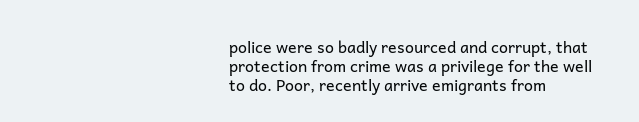police were so badly resourced and corrupt, that protection from crime was a privilege for the well to do. Poor, recently arrive emigrants from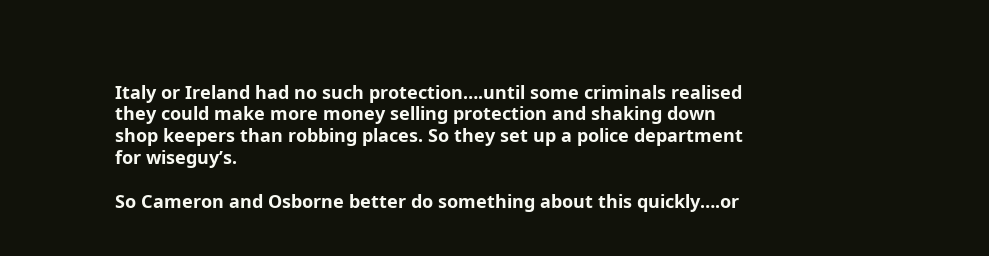Italy or Ireland had no such protection….until some criminals realised they could make more money selling protection and shaking down shop keepers than robbing places. So they set up a police department for wiseguy’s.

So Cameron and Osborne better do something about this quickly….or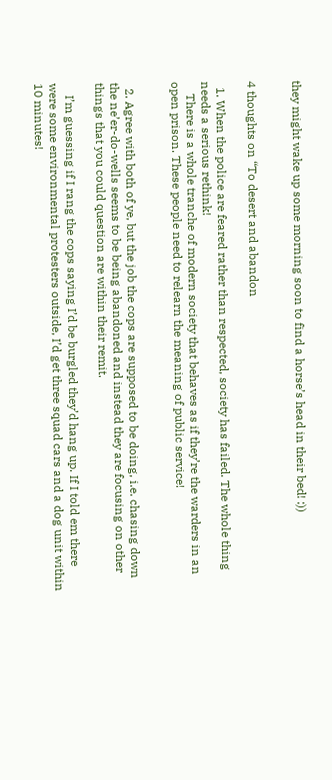they might wake up some morning soon to find a horse’s head in their bed! :))


4 thoughts on “To desert and abandon

  1. When the police are feared rather than respected, society has failed. The whole thing needs a serious rethink!
    There is a whole tranche of modern society that behaves as if they’re the warders in an open prison. These people need to relearn the meaning of public service!


  2. Agree with both of ye, but the job the cops are supposed to be doing, i.e. chasing down the ne’er-do-wells seems to be being abandoned and instead they are focusing on other things that you could question are within their remit.

    I’m guessing if I rang the cops saying I’d be burgled they’d hang up. If I told em there were some environmental protesters outside, I’d get three squad cars and a dog unit within 10 minutes!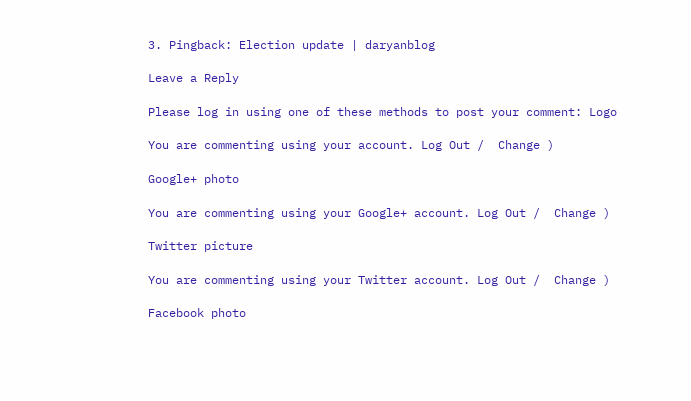3. Pingback: Election update | daryanblog

Leave a Reply

Please log in using one of these methods to post your comment: Logo

You are commenting using your account. Log Out /  Change )

Google+ photo

You are commenting using your Google+ account. Log Out /  Change )

Twitter picture

You are commenting using your Twitter account. Log Out /  Change )

Facebook photo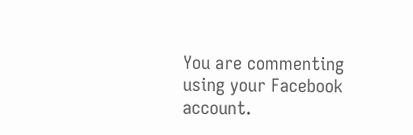You are commenting using your Facebook account.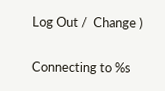Log Out /  Change )


Connecting to %s